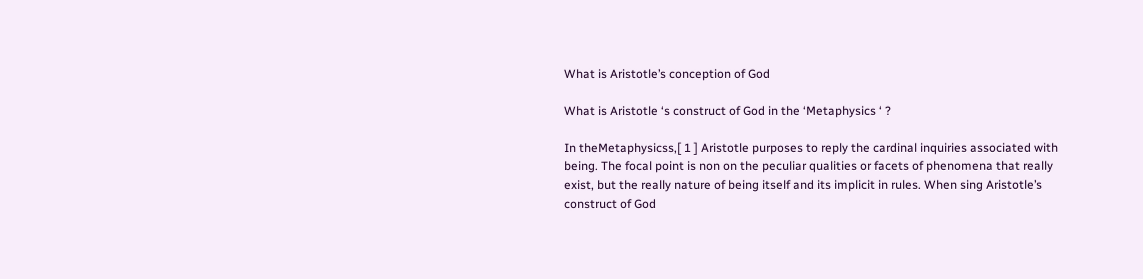What is Aristotle’s conception of God

What is Aristotle ‘s construct of God in the ‘Metaphysics ‘ ?

In theMetaphysicss,[ 1 ] Aristotle purposes to reply the cardinal inquiries associated with being. The focal point is non on the peculiar qualities or facets of phenomena that really exist, but the really nature of being itself and its implicit in rules. When sing Aristotle’s construct of God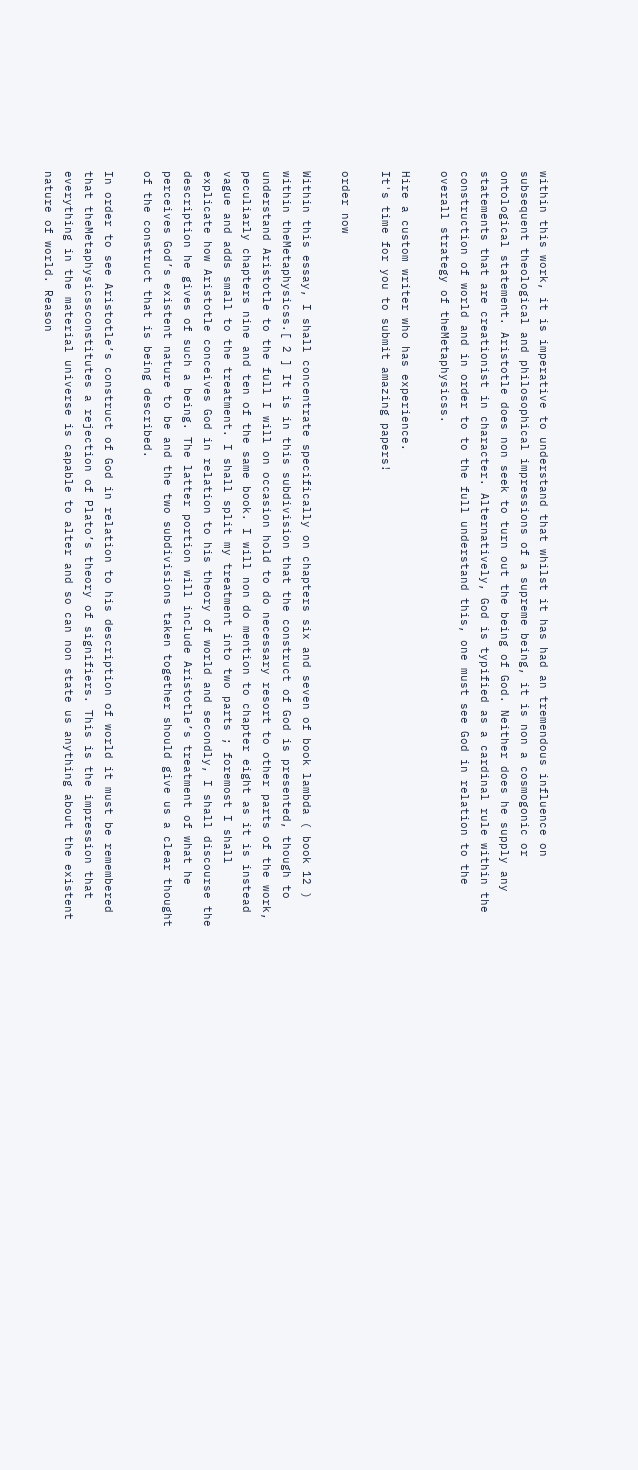within this work, it is imperative to understand that whilst it has had an tremendous influence on subsequent theological and philosophical impressions of a supreme being, it is non a cosmogonic or ontological statement. Aristotle does non seek to turn out the being of God. Neither does he supply any statements that are creationist in character. Alternatively, God is typified as a cardinal rule within the construction of world and in order to to the full understand this, one must see God in relation to the overall strategy of theMetaphysicss.

Hire a custom writer who has experience.
It's time for you to submit amazing papers!

order now

Within this essay, I shall concentrate specifically on chapters six and seven of book lambda ( book 12 ) within theMetaphysicss.[ 2 ] It is in this subdivision that the construct of God is presented, though to understand Aristotle to the full I will on occasion hold to do necessary resort to other parts of the work, peculiarly chapters nine and ten of the same book. I will non do mention to chapter eight as it is instead vague and adds small to the treatment. I shall split my treatment into two parts ; foremost I shall explicate how Aristotle conceives God in relation to his theory of world and secondly, I shall discourse the description he gives of such a being. The latter portion will include Aristotle’s treatment of what he perceives God’s existent nature to be and the two subdivisions taken together should give us a clear thought of the construct that is being described.

In order to see Aristotle’s construct of God in relation to his description of world it must be remembered that theMetaphysicssconstitutes a rejection of Plato’s theory of signifiers. This is the impression that everything in the material universe is capable to alter and so can non state us anything about the existent nature of world. Reason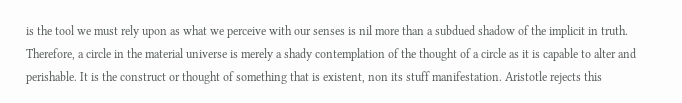is the tool we must rely upon as what we perceive with our senses is nil more than a subdued shadow of the implicit in truth. Therefore, a circle in the material universe is merely a shady contemplation of the thought of a circle as it is capable to alter and perishable. It is the construct or thought of something that is existent, non its stuff manifestation. Aristotle rejects this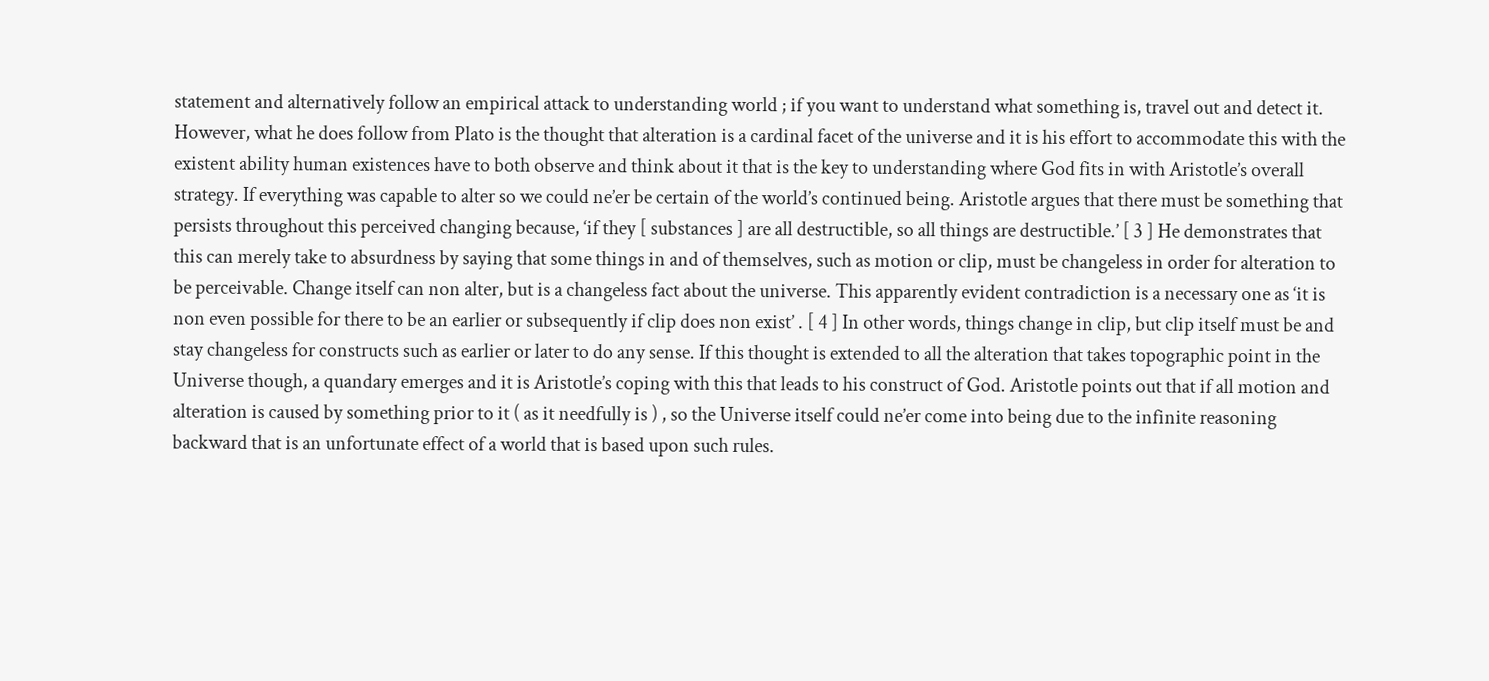statement and alternatively follow an empirical attack to understanding world ; if you want to understand what something is, travel out and detect it. However, what he does follow from Plato is the thought that alteration is a cardinal facet of the universe and it is his effort to accommodate this with the existent ability human existences have to both observe and think about it that is the key to understanding where God fits in with Aristotle’s overall strategy. If everything was capable to alter so we could ne’er be certain of the world’s continued being. Aristotle argues that there must be something that persists throughout this perceived changing because, ‘if they [ substances ] are all destructible, so all things are destructible.’ [ 3 ] He demonstrates that this can merely take to absurdness by saying that some things in and of themselves, such as motion or clip, must be changeless in order for alteration to be perceivable. Change itself can non alter, but is a changeless fact about the universe. This apparently evident contradiction is a necessary one as ‘it is non even possible for there to be an earlier or subsequently if clip does non exist’ . [ 4 ] In other words, things change in clip, but clip itself must be and stay changeless for constructs such as earlier or later to do any sense. If this thought is extended to all the alteration that takes topographic point in the Universe though, a quandary emerges and it is Aristotle’s coping with this that leads to his construct of God. Aristotle points out that if all motion and alteration is caused by something prior to it ( as it needfully is ) , so the Universe itself could ne’er come into being due to the infinite reasoning backward that is an unfortunate effect of a world that is based upon such rules.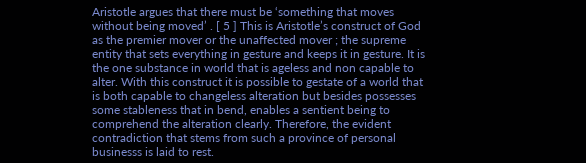Aristotle argues that there must be ‘something that moves without being moved’ . [ 5 ] This is Aristotle’s construct of God as the premier mover or the unaffected mover ; the supreme entity that sets everything in gesture and keeps it in gesture. It is the one substance in world that is ageless and non capable to alter. With this construct it is possible to gestate of a world that is both capable to changeless alteration but besides possesses some stableness that in bend, enables a sentient being to comprehend the alteration clearly. Therefore, the evident contradiction that stems from such a province of personal businesss is laid to rest.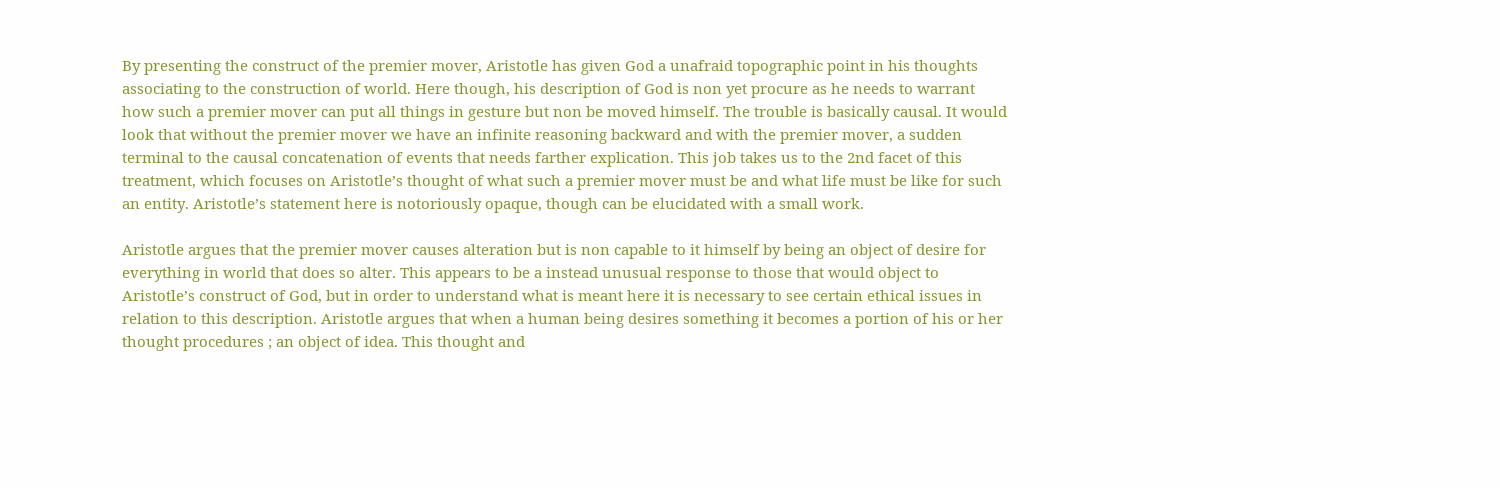By presenting the construct of the premier mover, Aristotle has given God a unafraid topographic point in his thoughts associating to the construction of world. Here though, his description of God is non yet procure as he needs to warrant how such a premier mover can put all things in gesture but non be moved himself. The trouble is basically causal. It would look that without the premier mover we have an infinite reasoning backward and with the premier mover, a sudden terminal to the causal concatenation of events that needs farther explication. This job takes us to the 2nd facet of this treatment, which focuses on Aristotle’s thought of what such a premier mover must be and what life must be like for such an entity. Aristotle’s statement here is notoriously opaque, though can be elucidated with a small work.

Aristotle argues that the premier mover causes alteration but is non capable to it himself by being an object of desire for everything in world that does so alter. This appears to be a instead unusual response to those that would object to Aristotle’s construct of God, but in order to understand what is meant here it is necessary to see certain ethical issues in relation to this description. Aristotle argues that when a human being desires something it becomes a portion of his or her thought procedures ; an object of idea. This thought and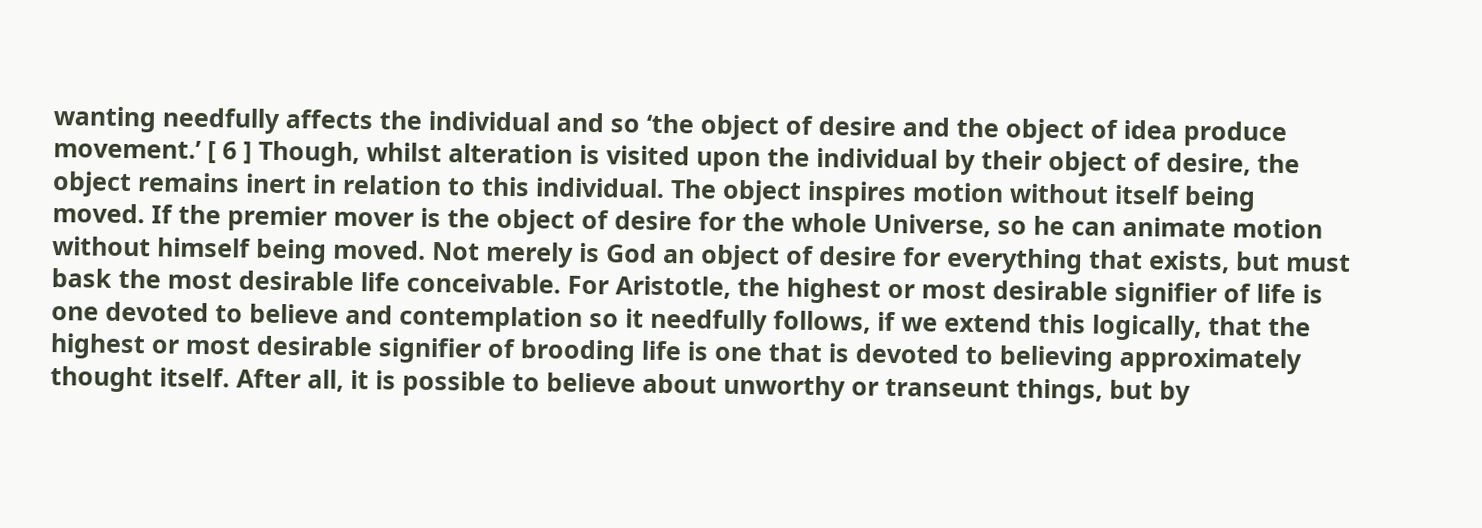wanting needfully affects the individual and so ‘the object of desire and the object of idea produce movement.’ [ 6 ] Though, whilst alteration is visited upon the individual by their object of desire, the object remains inert in relation to this individual. The object inspires motion without itself being moved. If the premier mover is the object of desire for the whole Universe, so he can animate motion without himself being moved. Not merely is God an object of desire for everything that exists, but must bask the most desirable life conceivable. For Aristotle, the highest or most desirable signifier of life is one devoted to believe and contemplation so it needfully follows, if we extend this logically, that the highest or most desirable signifier of brooding life is one that is devoted to believing approximately thought itself. After all, it is possible to believe about unworthy or transeunt things, but by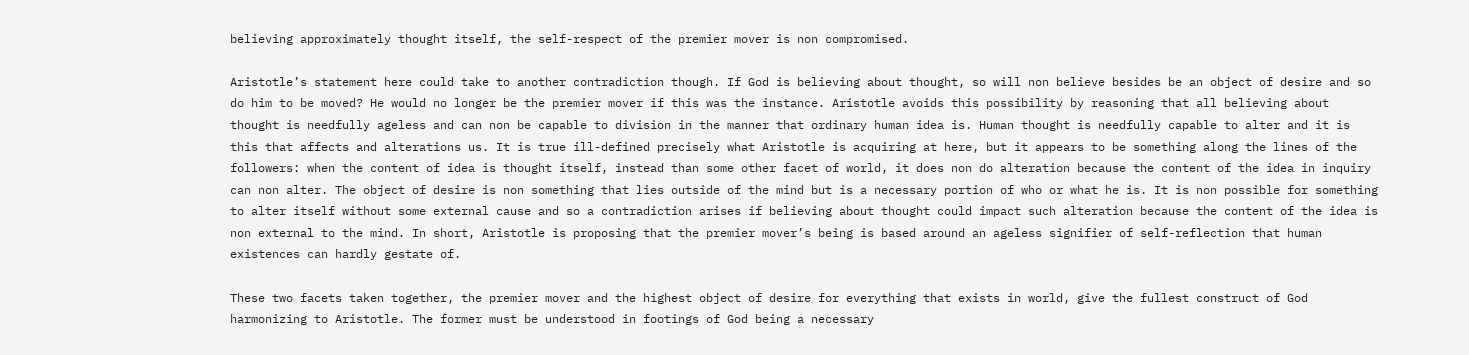believing approximately thought itself, the self-respect of the premier mover is non compromised.

Aristotle’s statement here could take to another contradiction though. If God is believing about thought, so will non believe besides be an object of desire and so do him to be moved? He would no longer be the premier mover if this was the instance. Aristotle avoids this possibility by reasoning that all believing about thought is needfully ageless and can non be capable to division in the manner that ordinary human idea is. Human thought is needfully capable to alter and it is this that affects and alterations us. It is true ill-defined precisely what Aristotle is acquiring at here, but it appears to be something along the lines of the followers: when the content of idea is thought itself, instead than some other facet of world, it does non do alteration because the content of the idea in inquiry can non alter. The object of desire is non something that lies outside of the mind but is a necessary portion of who or what he is. It is non possible for something to alter itself without some external cause and so a contradiction arises if believing about thought could impact such alteration because the content of the idea is non external to the mind. In short, Aristotle is proposing that the premier mover’s being is based around an ageless signifier of self-reflection that human existences can hardly gestate of.

These two facets taken together, the premier mover and the highest object of desire for everything that exists in world, give the fullest construct of God harmonizing to Aristotle. The former must be understood in footings of God being a necessary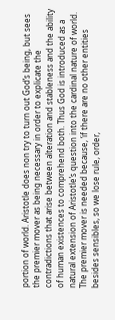portion of world. Aristotle does non try to turn out God’s being, but sees the premier mover as being necessary in order to explicate the contradictions that arise between alteration and stableness and the ability of human existences to comprehend both. Thus God is introduced as a natural extension of Aristotle’s question into the cardinal nature of world. The premier mover is needed because, ‘if there are no other entities besides sensibles, so we lose rule, order,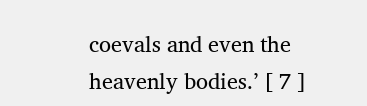coevals and even the heavenly bodies.’ [ 7 ]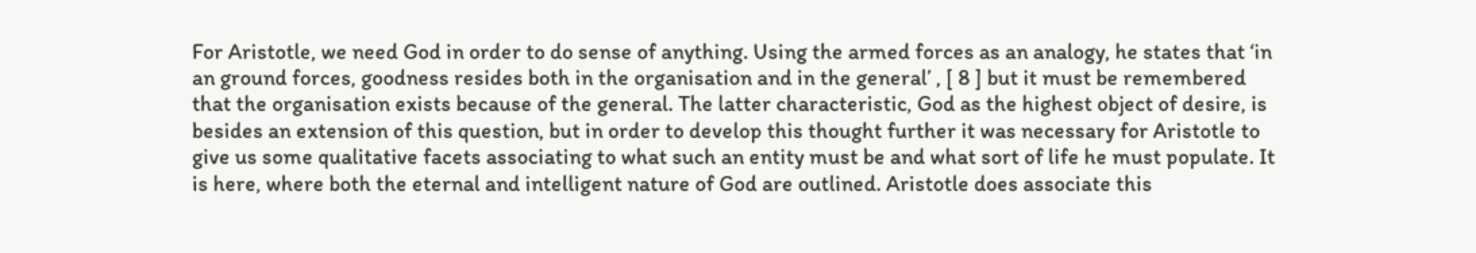For Aristotle, we need God in order to do sense of anything. Using the armed forces as an analogy, he states that ‘in an ground forces, goodness resides both in the organisation and in the general’ , [ 8 ] but it must be remembered that the organisation exists because of the general. The latter characteristic, God as the highest object of desire, is besides an extension of this question, but in order to develop this thought further it was necessary for Aristotle to give us some qualitative facets associating to what such an entity must be and what sort of life he must populate. It is here, where both the eternal and intelligent nature of God are outlined. Aristotle does associate this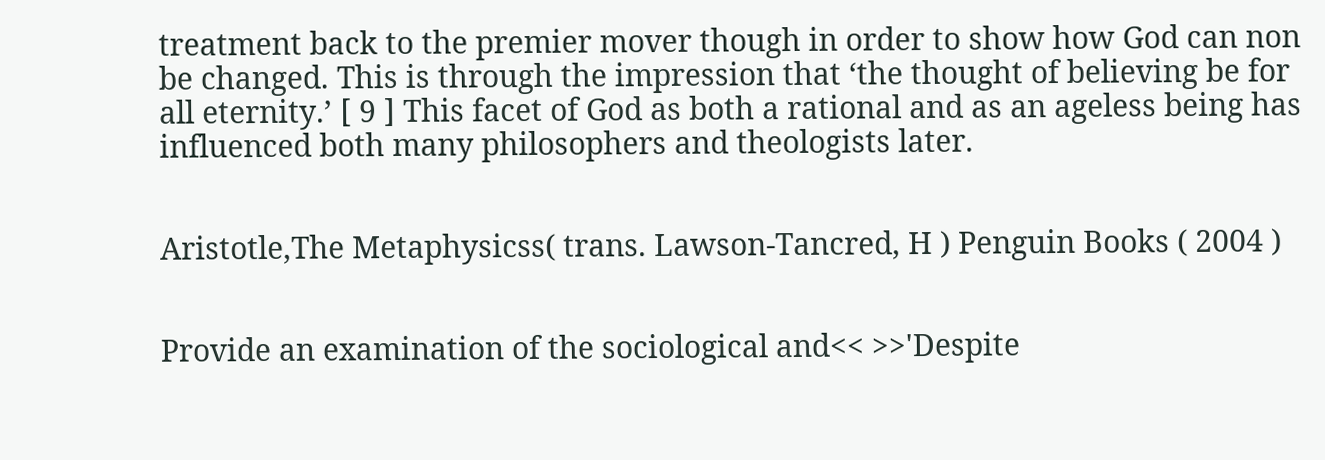treatment back to the premier mover though in order to show how God can non be changed. This is through the impression that ‘the thought of believing be for all eternity.’ [ 9 ] This facet of God as both a rational and as an ageless being has influenced both many philosophers and theologists later.


Aristotle,The Metaphysicss( trans. Lawson-Tancred, H ) Penguin Books ( 2004 )


Provide an examination of the sociological and<< >>'Despite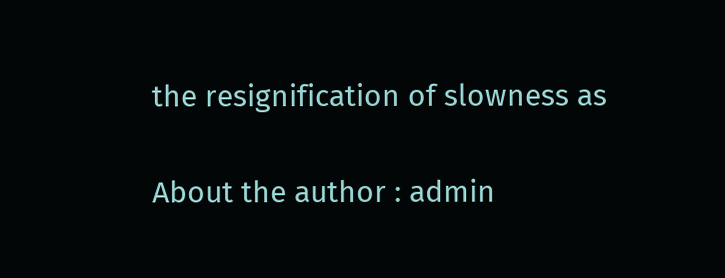the resignification of slowness as

About the author : admin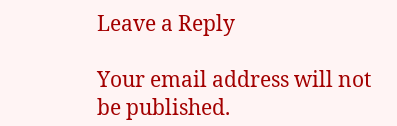Leave a Reply

Your email address will not be published.